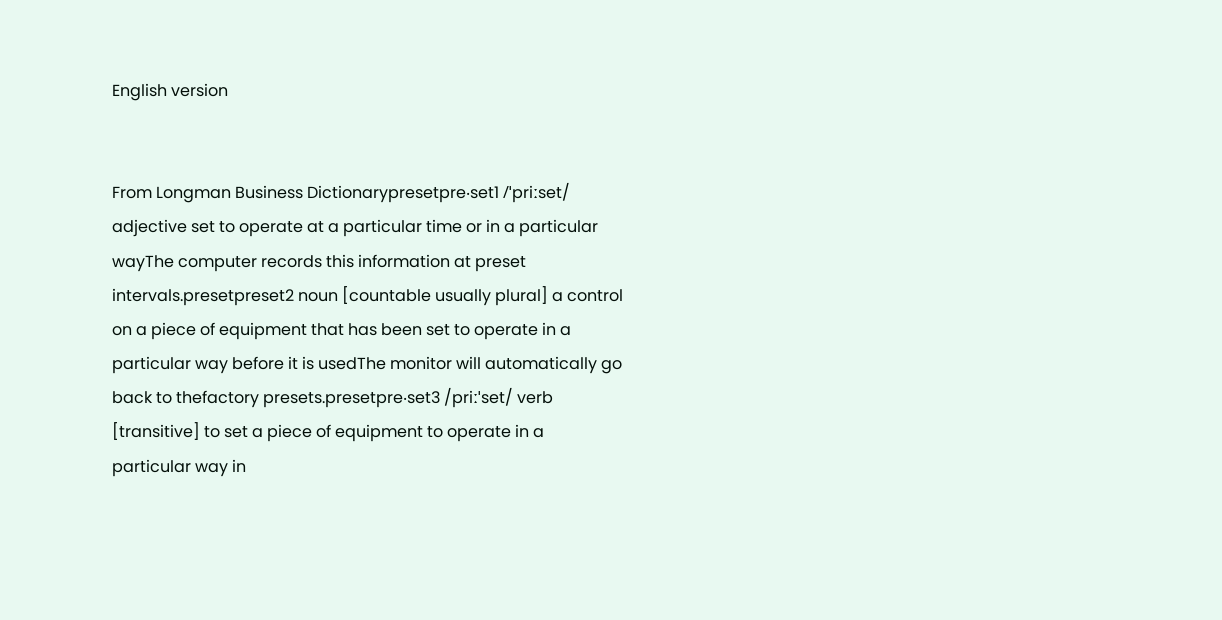English version


From Longman Business Dictionarypresetpre‧set1 /ˈpriːset/ adjective set to operate at a particular time or in a particular wayThe computer records this information at preset intervals.presetpreset2 noun [countable usually plural] a control on a piece of equipment that has been set to operate in a particular way before it is usedThe monitor will automatically go back to thefactory presets.presetpre‧set3 /priːˈset/ verb [transitive] to set a piece of equipment to operate in a particular way in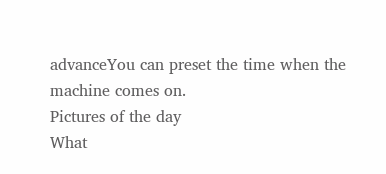advanceYou can preset the time when the machine comes on.
Pictures of the day
What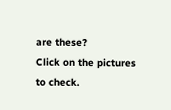are these?
Click on the pictures to check.